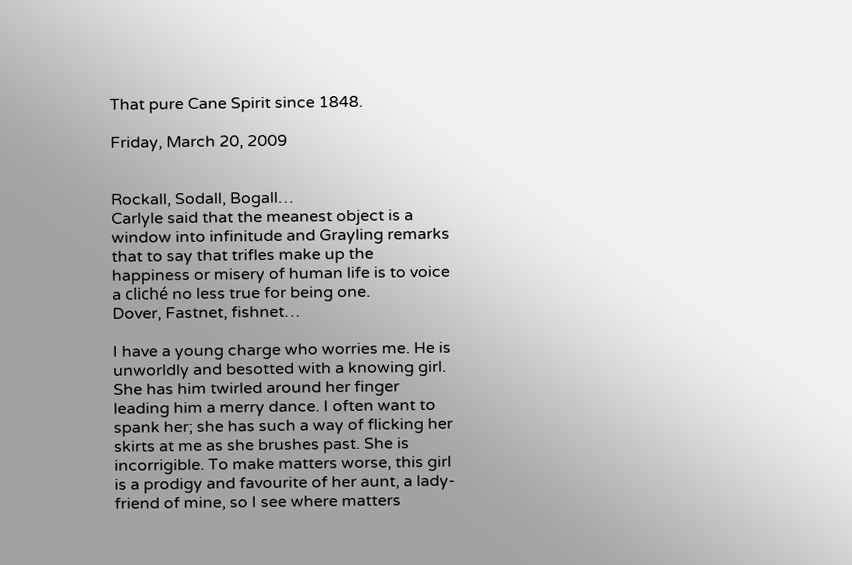That pure Cane Spirit since 1848.

Friday, March 20, 2009


Rockall, Sodall, Bogall…
Carlyle said that the meanest object is a window into infinitude and Grayling remarks that to say that trifles make up the happiness or misery of human life is to voice a cliché no less true for being one.
Dover, Fastnet, fishnet…

I have a young charge who worries me. He is unworldly and besotted with a knowing girl. She has him twirled around her finger leading him a merry dance. I often want to spank her; she has such a way of flicking her skirts at me as she brushes past. She is incorrigible. To make matters worse, this girl is a prodigy and favourite of her aunt, a lady-friend of mine, so I see where matters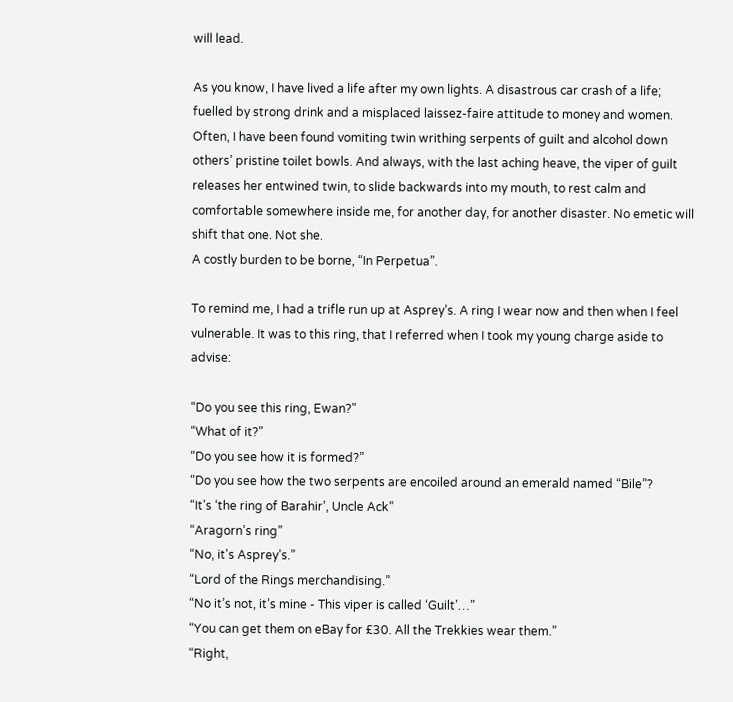will lead.

As you know, I have lived a life after my own lights. A disastrous car crash of a life; fuelled by strong drink and a misplaced laissez-faire attitude to money and women.
Often, I have been found vomiting twin writhing serpents of guilt and alcohol down others’ pristine toilet bowls. And always, with the last aching heave, the viper of guilt releases her entwined twin, to slide backwards into my mouth, to rest calm and comfortable somewhere inside me, for another day, for another disaster. No emetic will shift that one. Not she.
A costly burden to be borne, “In Perpetua”.

To remind me, I had a trifle run up at Asprey’s. A ring I wear now and then when I feel vulnerable. It was to this ring, that I referred when I took my young charge aside to advise:

“Do you see this ring, Ewan?"
“What of it?"
“Do you see how it is formed?”
“Do you see how the two serpents are encoiled around an emerald named “Bile”?
“It’s ‘the ring of Barahir’, Uncle Ack”
“Aragorn’s ring”
“No, it's Asprey’s.”
“Lord of the Rings merchandising.”
“No it’s not, it’s mine - This viper is called ‘Guilt’…”
“You can get them on eBay for £30. All the Trekkies wear them.”
“Right,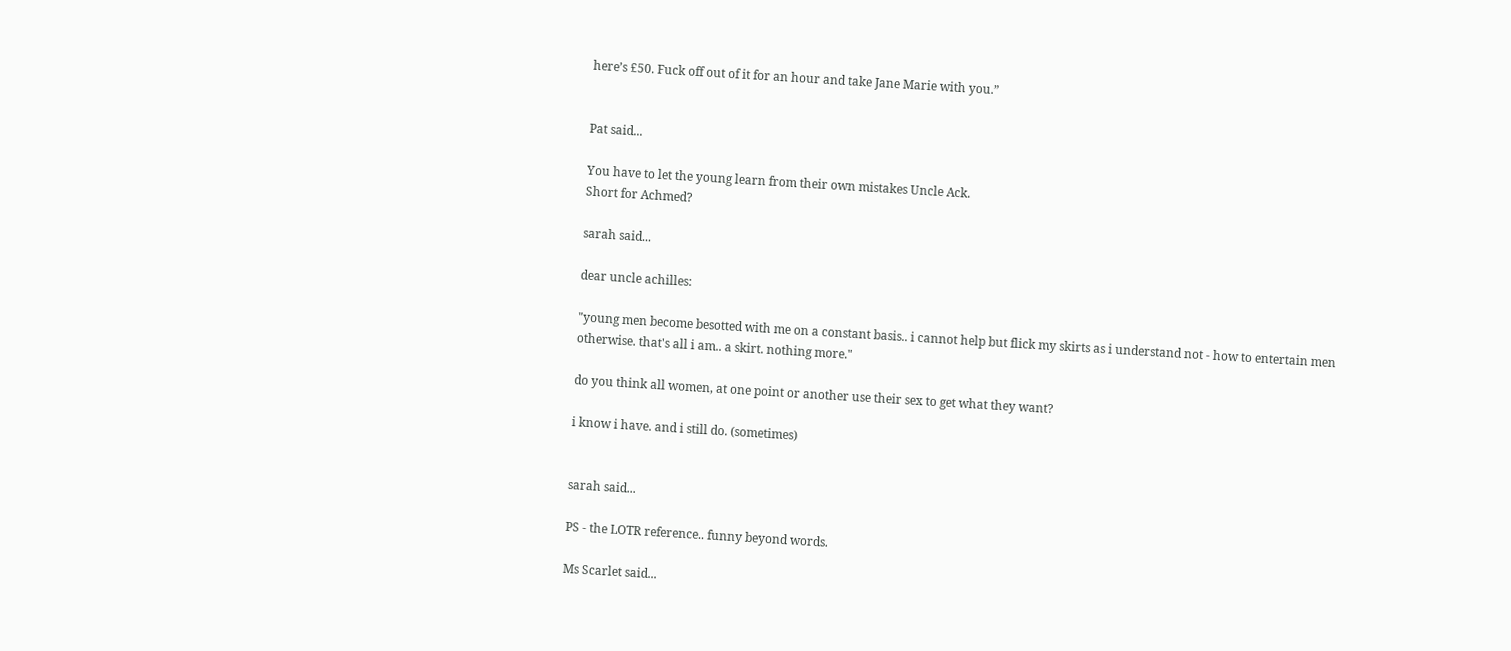here’s £50. Fuck off out of it for an hour and take Jane Marie with you.”


Pat said...

You have to let the young learn from their own mistakes Uncle Ack.
Short for Achmed?

sarah said...

dear uncle achilles:

"young men become besotted with me on a constant basis.. i cannot help but flick my skirts as i understand not - how to entertain men otherwise. that's all i am.. a skirt. nothing more."

do you think all women, at one point or another use their sex to get what they want?

i know i have. and i still do. (sometimes)


sarah said...

PS - the LOTR reference.. funny beyond words.

Ms Scarlet said...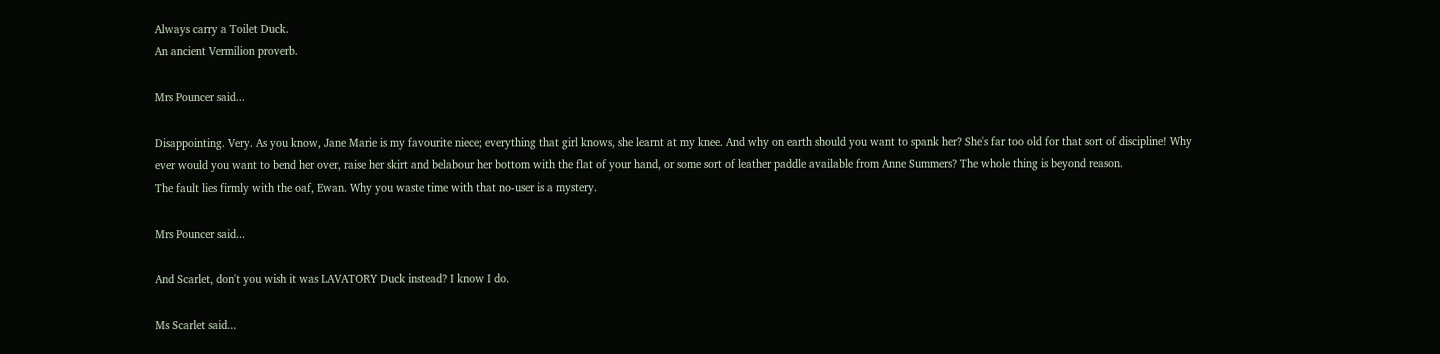Always carry a Toilet Duck.
An ancient Vermilion proverb.

Mrs Pouncer said...

Disappointing. Very. As you know, Jane Marie is my favourite niece; everything that girl knows, she learnt at my knee. And why on earth should you want to spank her? She's far too old for that sort of discipline! Why ever would you want to bend her over, raise her skirt and belabour her bottom with the flat of your hand, or some sort of leather paddle available from Anne Summers? The whole thing is beyond reason.
The fault lies firmly with the oaf, Ewan. Why you waste time with that no-user is a mystery.

Mrs Pouncer said...

And Scarlet, don't you wish it was LAVATORY Duck instead? I know I do.

Ms Scarlet said...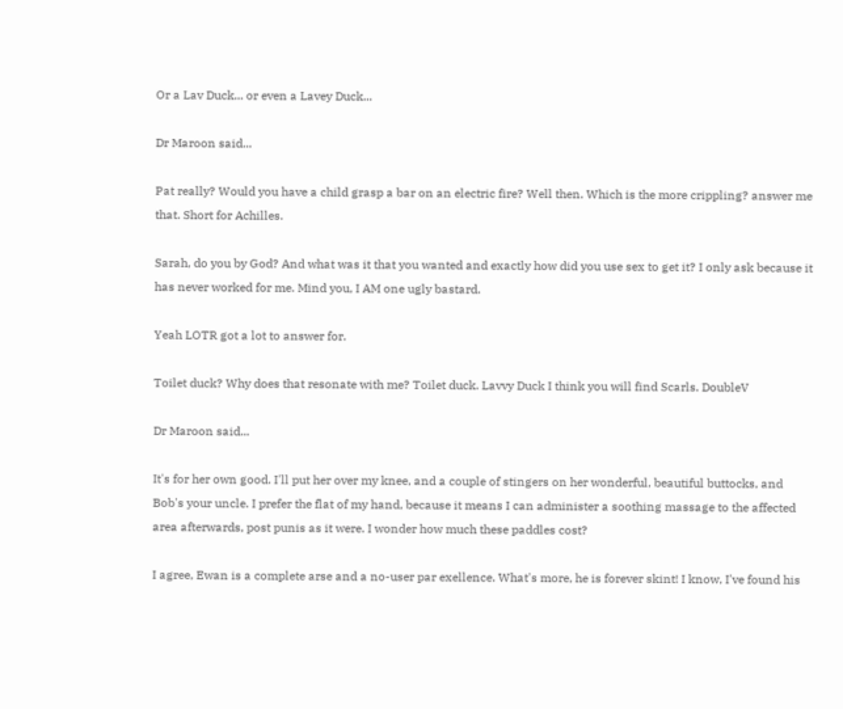Or a Lav Duck... or even a Lavey Duck...

Dr Maroon said...

Pat really? Would you have a child grasp a bar on an electric fire? Well then. Which is the more crippling? answer me that. Short for Achilles.

Sarah, do you by God? And what was it that you wanted and exactly how did you use sex to get it? I only ask because it has never worked for me. Mind you, I AM one ugly bastard.

Yeah LOTR got a lot to answer for.

Toilet duck? Why does that resonate with me? Toilet duck. Lavvy Duck I think you will find Scarls. DoubleV

Dr Maroon said...

It's for her own good. I'll put her over my knee, and a couple of stingers on her wonderful, beautiful buttocks, and Bob's your uncle. I prefer the flat of my hand, because it means I can administer a soothing massage to the affected area afterwards, post punis as it were. I wonder how much these paddles cost?

I agree, Ewan is a complete arse and a no-user par exellence. What's more, he is forever skint! I know, I've found his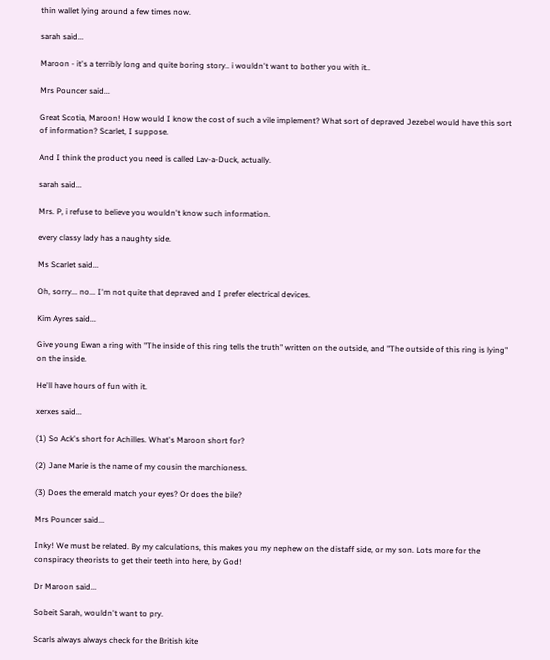thin wallet lying around a few times now.

sarah said...

Maroon - it's a terribly long and quite boring story.. i wouldn't want to bother you with it..

Mrs Pouncer said...

Great Scotia, Maroon! How would I know the cost of such a vile implement? What sort of depraved Jezebel would have this sort of information? Scarlet, I suppose.

And I think the product you need is called Lav-a-Duck, actually.

sarah said...

Mrs. P, i refuse to believe you wouldn't know such information.

every classy lady has a naughty side.

Ms Scarlet said...

Oh, sorry... no... I'm not quite that depraved and I prefer electrical devices.

Kim Ayres said...

Give young Ewan a ring with "The inside of this ring tells the truth" written on the outside, and "The outside of this ring is lying" on the inside.

He'll have hours of fun with it.

xerxes said...

(1) So Ack's short for Achilles. What's Maroon short for?

(2) Jane Marie is the name of my cousin the marchioness.

(3) Does the emerald match your eyes? Or does the bile?

Mrs Pouncer said...

Inky! We must be related. By my calculations, this makes you my nephew on the distaff side, or my son. Lots more for the conspiracy theorists to get their teeth into here, by God!

Dr Maroon said...

Sobeit Sarah, wouldn't want to pry.

Scarls always always check for the British kite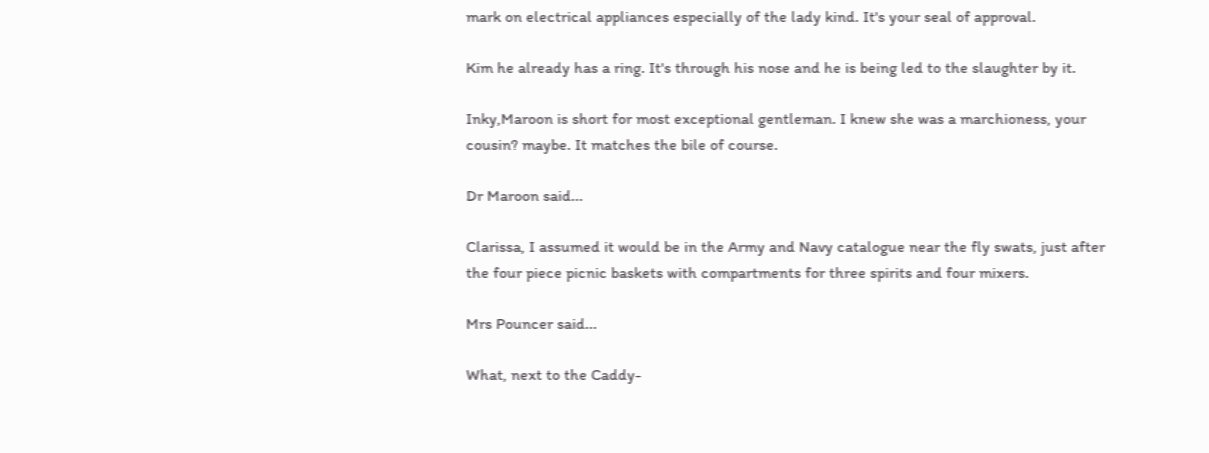mark on electrical appliances especially of the lady kind. It's your seal of approval.

Kim he already has a ring. It's through his nose and he is being led to the slaughter by it.

Inky,Maroon is short for most exceptional gentleman. I knew she was a marchioness, your cousin? maybe. It matches the bile of course.

Dr Maroon said...

Clarissa, I assumed it would be in the Army and Navy catalogue near the fly swats, just after the four piece picnic baskets with compartments for three spirits and four mixers.

Mrs Pouncer said...

What, next to the Caddy-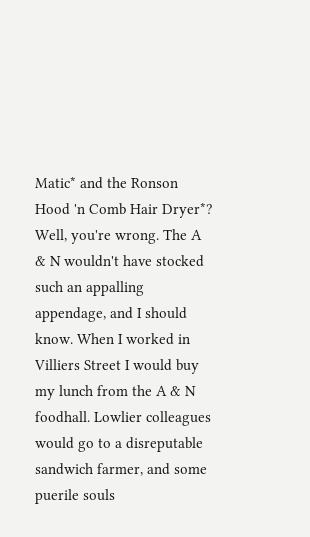Matic* and the Ronson Hood 'n Comb Hair Dryer*? Well, you're wrong. The A & N wouldn't have stocked such an appalling appendage, and I should know. When I worked in Villiers Street I would buy my lunch from the A & N foodhall. Lowlier colleagues would go to a disreputable sandwich farmer, and some puerile souls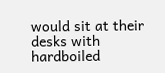would sit at their desks with hardboiled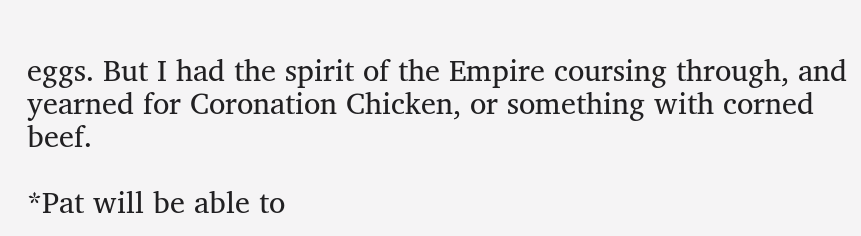eggs. But I had the spirit of the Empire coursing through, and yearned for Coronation Chicken, or something with corned beef.

*Pat will be able to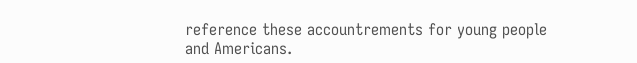reference these accountrements for young people and Americans.